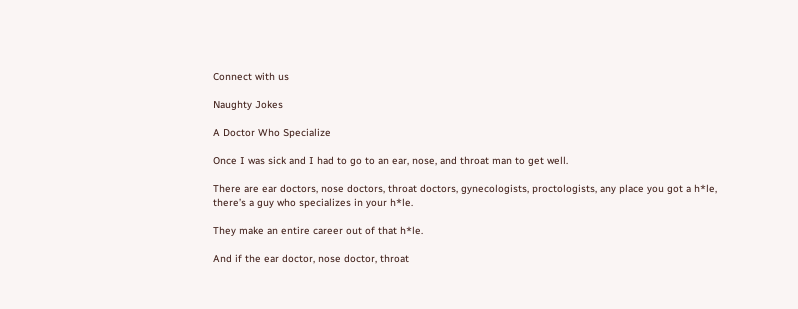Connect with us

Naughty Jokes

A Doctor Who Specialize

Once I was sick and I had to go to an ear, nose, and throat man to get well.

There are ear doctors, nose doctors, throat doctors, gynecologists, proctologists, any place you got a h*le,
there’s a guy who specializes in your h*le.

They make an entire career out of that h*le.

And if the ear doctor, nose doctor, throat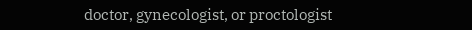doctor, gynecologist, or proctologist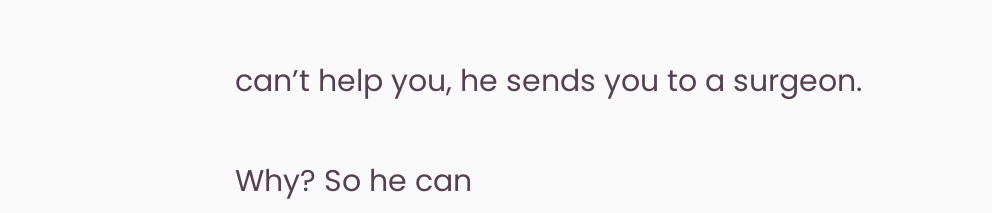can’t help you, he sends you to a surgeon.

Why? So he can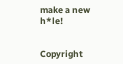make a new h*le!


Copyright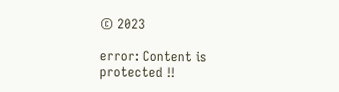© 2023

error: Content is protected !!